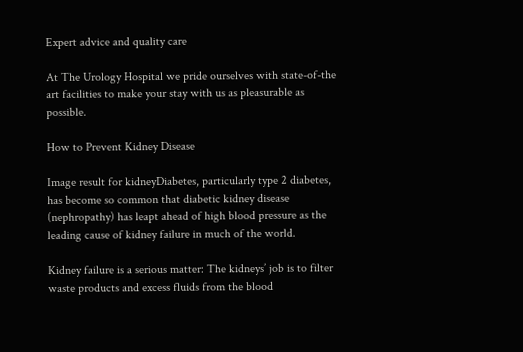Expert advice and quality care

At The Urology Hospital we pride ourselves with state-of-the art facilities to make your stay with us as pleasurable as possible.

How to Prevent Kidney Disease

Image result for kidneyDiabetes, particularly type 2 diabetes, has become so common that diabetic kidney disease (nephropathy) has leapt ahead of high blood pressure as the leading cause of kidney failure in much of the world.

Kidney failure is a serious matter: The kidneys’ job is to filter waste products and excess fluids from the blood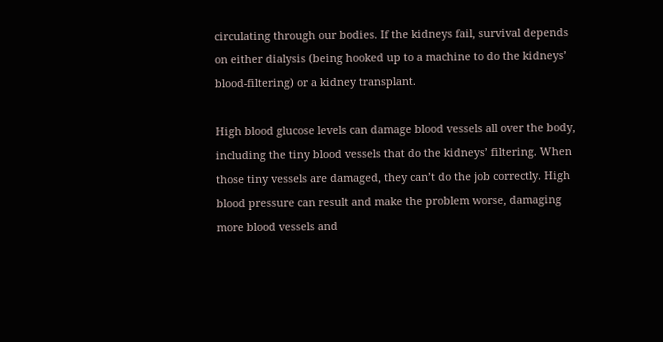circulating through our bodies. If the kidneys fail, survival depends on either dialysis (being hooked up to a machine to do the kidneys’ blood-filtering) or a kidney transplant.

High blood glucose levels can damage blood vessels all over the body, including the tiny blood vessels that do the kidneys’ filtering. When those tiny vessels are damaged, they can’t do the job correctly. High blood pressure can result and make the problem worse, damaging more blood vessels and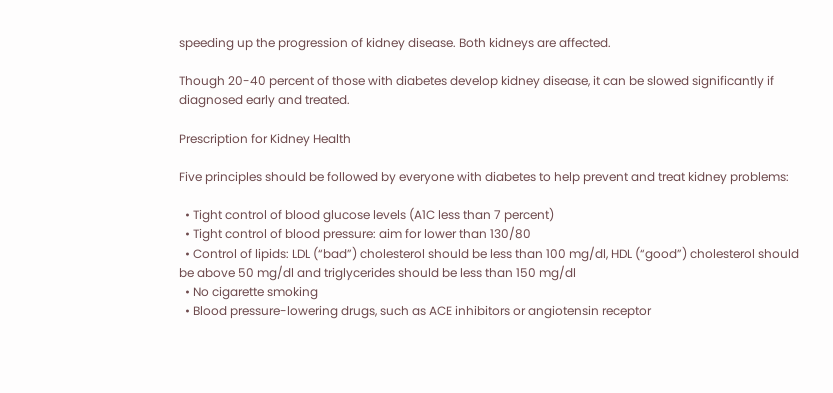speeding up the progression of kidney disease. Both kidneys are affected.

Though 20-40 percent of those with diabetes develop kidney disease, it can be slowed significantly if diagnosed early and treated.

Prescription for Kidney Health

Five principles should be followed by everyone with diabetes to help prevent and treat kidney problems:

  • Tight control of blood glucose levels (A1C less than 7 percent)
  • Tight control of blood pressure: aim for lower than 130/80
  • Control of lipids: LDL (“bad”) cholesterol should be less than 100 mg/dl, HDL (“good”) cholesterol should be above 50 mg/dl and triglycerides should be less than 150 mg/dl
  • No cigarette smoking
  • Blood pressure-lowering drugs, such as ACE inhibitors or angiotensin receptor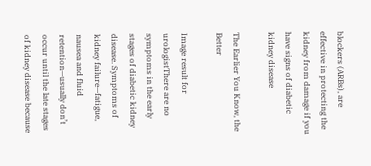blockers (ARBs), are effective in protecting the kidney from damage if you have signs of diabetic kidney disease

The Earlier You Know, the Better

Image result for urologistThere are no symptoms in the early stages of diabetic kidney disease. Symptoms of kidney failure—fatigue, nausea and fluid retention—usually don’t occur until the late stages of kidney disease because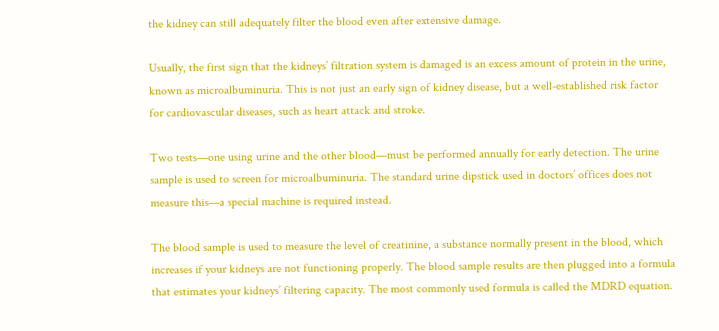the kidney can still adequately filter the blood even after extensive damage.

Usually, the first sign that the kidneys’ filtration system is damaged is an excess amount of protein in the urine, known as microalbuminuria. This is not just an early sign of kidney disease, but a well-established risk factor for cardiovascular diseases, such as heart attack and stroke.

Two tests—one using urine and the other blood—must be performed annually for early detection. The urine sample is used to screen for microalbuminuria. The standard urine dipstick used in doctors’ offices does not measure this—a special machine is required instead.

The blood sample is used to measure the level of creatinine, a substance normally present in the blood, which increases if your kidneys are not functioning properly. The blood sample results are then plugged into a formula that estimates your kidneys’ filtering capacity. The most commonly used formula is called the MDRD equation.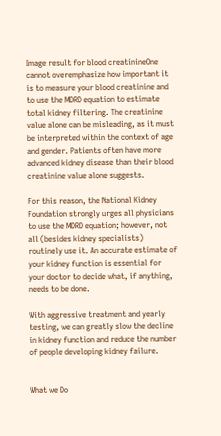Image result for blood creatinineOne cannot overemphasize how important it is to measure your blood creatinine and to use the MDRD equation to estimate total kidney filtering. The creatinine value alone can be misleading, as it must be interpreted within the context of age and gender. Patients often have more advanced kidney disease than their blood creatinine value alone suggests.

For this reason, the National Kidney Foundation strongly urges all physicians to use the MDRD equation; however, not all (besides kidney specialists) routinely use it. An accurate estimate of your kidney function is essential for your doctor to decide what, if anything, needs to be done.

With aggressive treatment and yearly testing, we can greatly slow the decline in kidney function and reduce the number of people developing kidney failure.


What we Do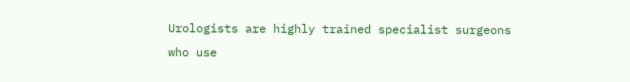Urologists are highly trained specialist surgeons who use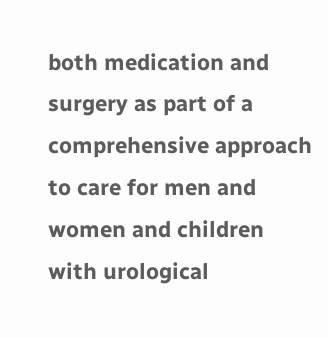both medication and surgery as part of a comprehensive approach to care for men and women and children with urological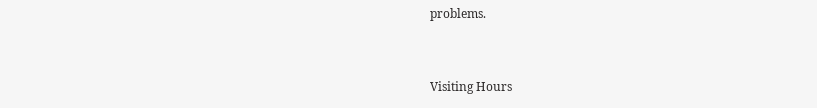problems.


Visiting Hours